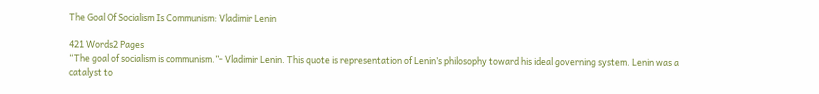The Goal Of Socialism Is Communism: Vladimir Lenin

421 Words2 Pages
“The goal of socialism is communism.”- Vladimir Lenin. This quote is representation of Lenin’s philosophy toward his ideal governing system. Lenin was a catalyst to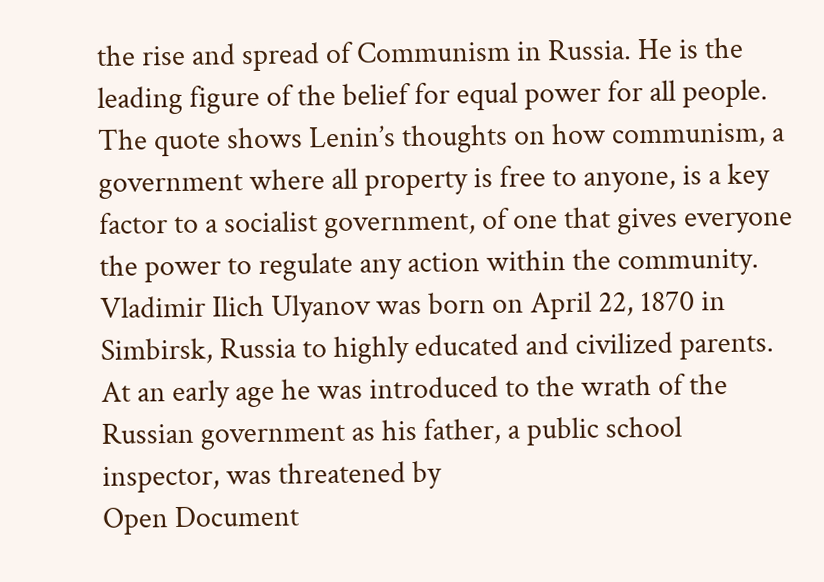the rise and spread of Communism in Russia. He is the leading figure of the belief for equal power for all people. The quote shows Lenin’s thoughts on how communism, a government where all property is free to anyone, is a key factor to a socialist government, of one that gives everyone the power to regulate any action within the community.
Vladimir Ilich Ulyanov was born on April 22, 1870 in Simbirsk, Russia to highly educated and civilized parents. At an early age he was introduced to the wrath of the Russian government as his father, a public school inspector, was threatened by
Open Document